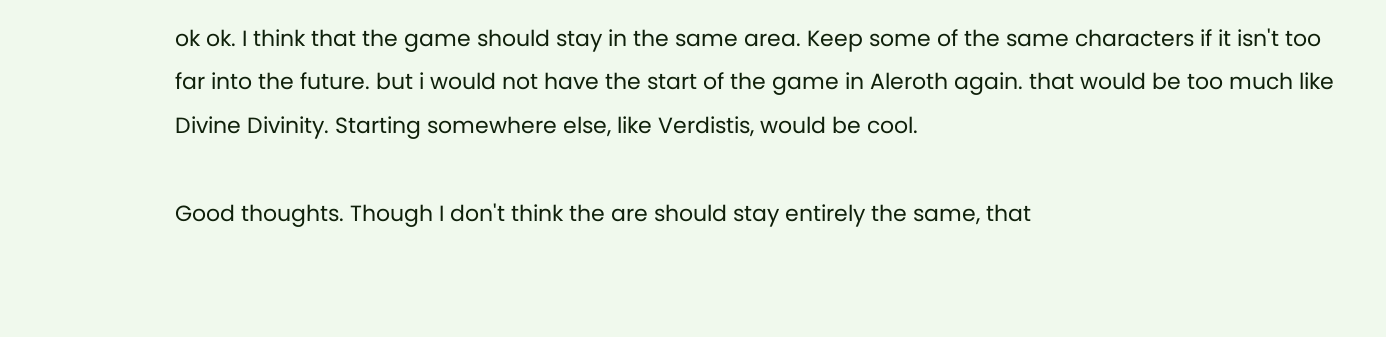ok ok. I think that the game should stay in the same area. Keep some of the same characters if it isn't too far into the future. but i would not have the start of the game in Aleroth again. that would be too much like Divine Divinity. Starting somewhere else, like Verdistis, would be cool.

Good thoughts. Though I don't think the are should stay entirely the same, that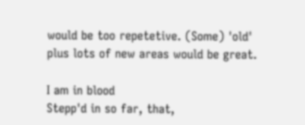would be too repetetive. (Some) 'old' plus lots of new areas would be great.

I am in blood
Stepp'd in so far, that,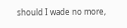should I wade no more,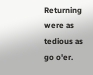Returning were as tedious as go o'er.